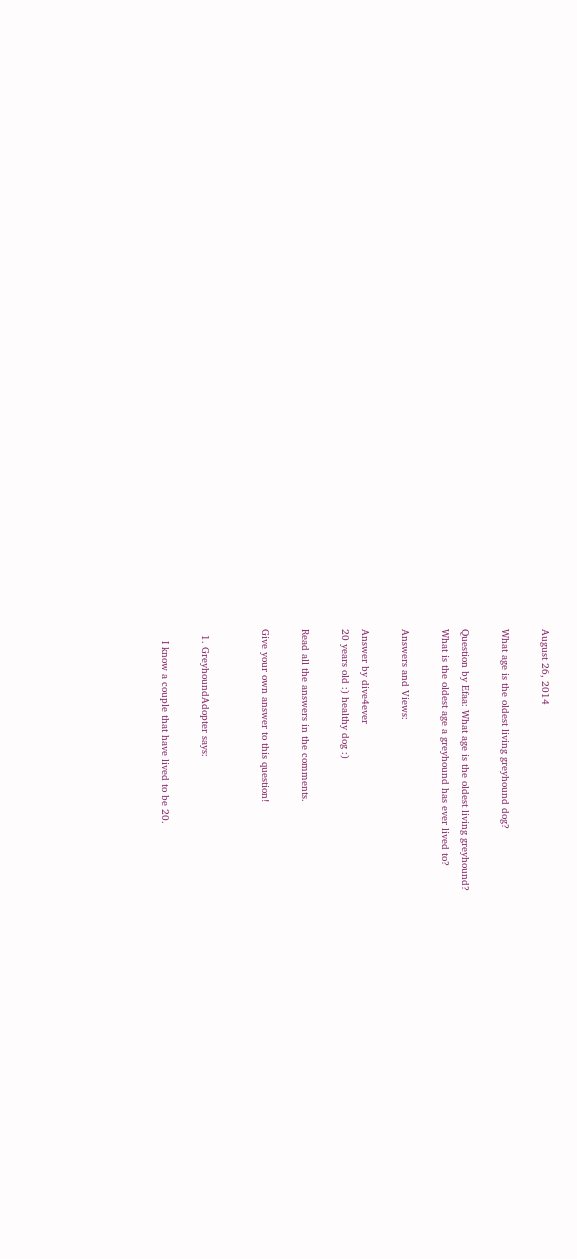August 26, 2014

What age is the oldest living greyhound dog?

Question by Efaa: What age is the oldest living greyhound?
What is the oldest age a greyhound has ever lived to?

Answers and Views:

Answer by dive4ever
20 years old :) healthy dog :)

Read all the answers in the comments.

Give your own answer to this question!


  1. GreyhoundAdopter says:

    I know a couple that have lived to be 20.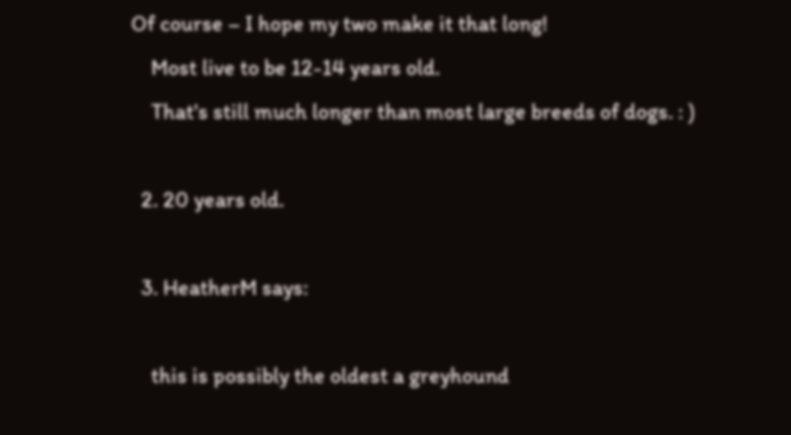Of course – I hope my two make it that long!
    Most live to be 12-14 years old.
    That's still much longer than most large breeds of dogs. : )

  2. 20 years old.

  3. HeatherM says:

    this is possibly the oldest a greyhound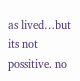as lived…but its not possitive. no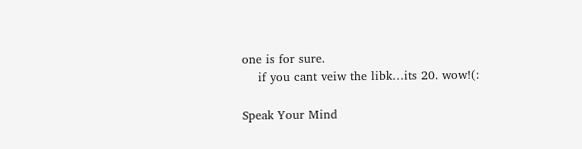one is for sure.
    if you cant veiw the libk…its 20. wow!(:

Speak Your Mind